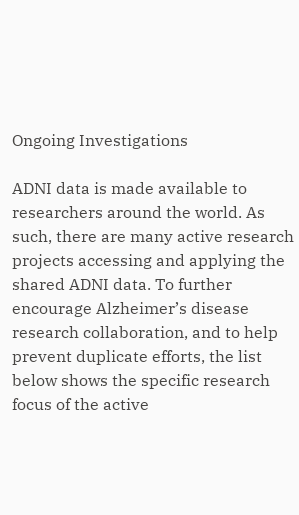Ongoing Investigations

ADNI data is made available to researchers around the world. As such, there are many active research projects accessing and applying the shared ADNI data. To further encourage Alzheimer’s disease research collaboration, and to help prevent duplicate efforts, the list below shows the specific research focus of the active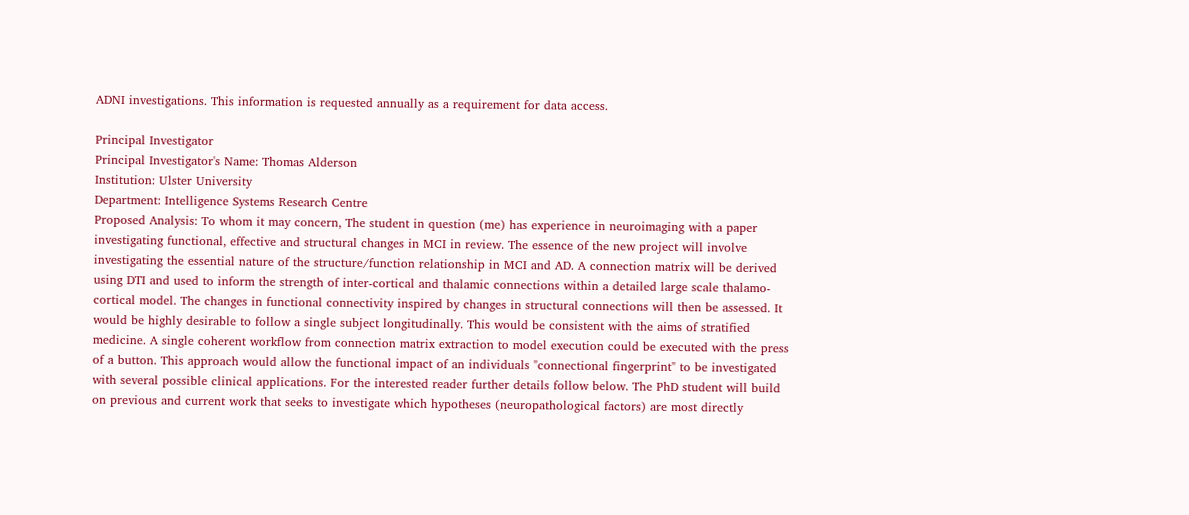ADNI investigations. This information is requested annually as a requirement for data access.

Principal Investigator
Principal Investigator's Name: Thomas Alderson
Institution: Ulster University
Department: Intelligence Systems Research Centre
Proposed Analysis: To whom it may concern, The student in question (me) has experience in neuroimaging with a paper investigating functional, effective and structural changes in MCI in review. The essence of the new project will involve investigating the essential nature of the structure/function relationship in MCI and AD. A connection matrix will be derived using DTI and used to inform the strength of inter-cortical and thalamic connections within a detailed large scale thalamo-cortical model. The changes in functional connectivity inspired by changes in structural connections will then be assessed. It would be highly desirable to follow a single subject longitudinally. This would be consistent with the aims of stratified medicine. A single coherent workflow from connection matrix extraction to model execution could be executed with the press of a button. This approach would allow the functional impact of an individuals "connectional fingerprint" to be investigated with several possible clinical applications. For the interested reader further details follow below. The PhD student will build on previous and current work that seeks to investigate which hypotheses (neuropathological factors) are most directly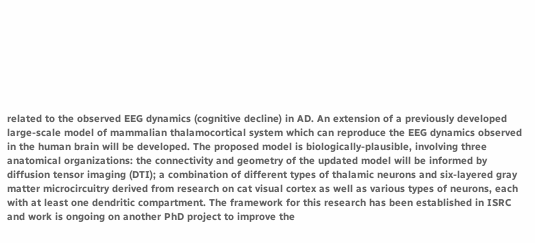related to the observed EEG dynamics (cognitive decline) in AD. An extension of a previously developed large-scale model of mammalian thalamocortical system which can reproduce the EEG dynamics observed in the human brain will be developed. The proposed model is biologically-plausible, involving three anatomical organizations: the connectivity and geometry of the updated model will be informed by diffusion tensor imaging (DTI); a combination of different types of thalamic neurons and six-layered gray matter microcircuitry derived from research on cat visual cortex as well as various types of neurons, each with at least one dendritic compartment. The framework for this research has been established in ISRC and work is ongoing on another PhD project to improve the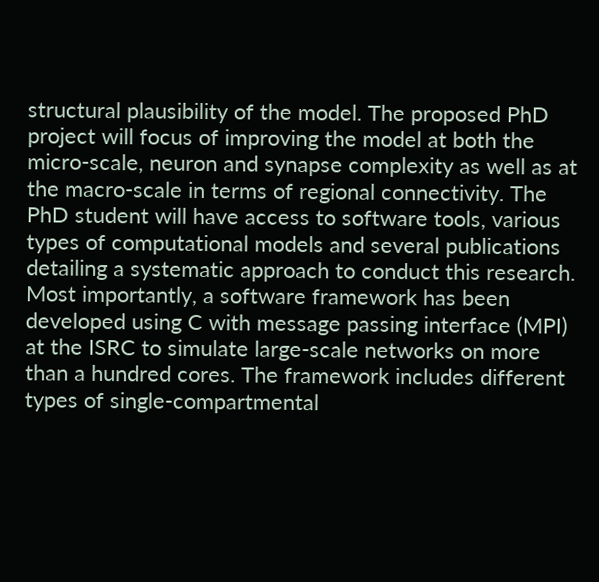structural plausibility of the model. The proposed PhD project will focus of improving the model at both the micro-scale, neuron and synapse complexity as well as at the macro-scale in terms of regional connectivity. The PhD student will have access to software tools, various types of computational models and several publications detailing a systematic approach to conduct this research. Most importantly, a software framework has been developed using C with message passing interface (MPI) at the ISRC to simulate large-scale networks on more than a hundred cores. The framework includes different types of single-compartmental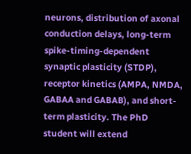neurons, distribution of axonal conduction delays, long-term spike-timing-dependent synaptic plasticity (STDP), receptor kinetics (AMPA, NMDA, GABAA and GABAB), and short-term plasticity. The PhD student will extend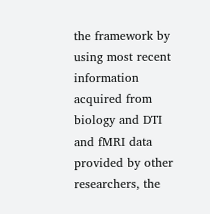the framework by using most recent information acquired from biology and DTI and fMRI data provided by other researchers, the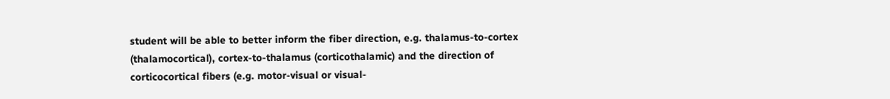student will be able to better inform the fiber direction, e.g. thalamus-to-cortex (thalamocortical), cortex-to-thalamus (corticothalamic) and the direction of corticocortical fibers (e.g. motor-visual or visual-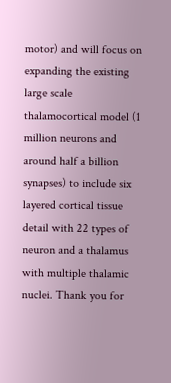motor) and will focus on expanding the existing large scale thalamocortical model (1 million neurons and around half a billion synapses) to include six layered cortical tissue detail with 22 types of neuron and a thalamus with multiple thalamic nuclei. Thank you for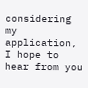considering my application, I hope to hear from you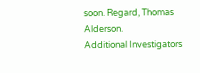soon. Regard, Thomas Alderson.
Additional Investigators